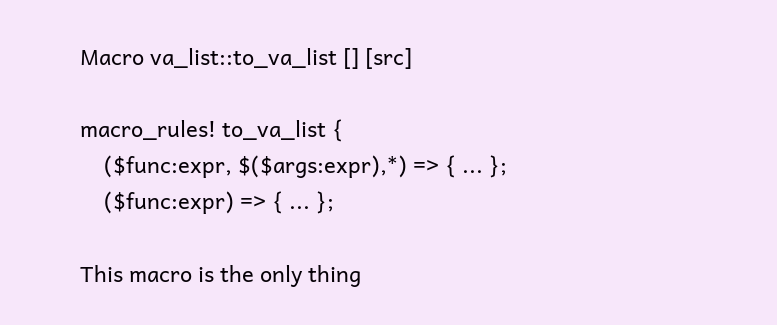Macro va_list::to_va_list [] [src]

macro_rules! to_va_list {
    ($func:expr, $($args:expr),*) => { ... };
    ($func:expr) => { ... };

This macro is the only thing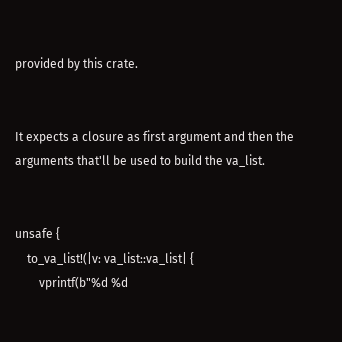provided by this crate.


It expects a closure as first argument and then the arguments that'll be used to build the va_list.


unsafe {
    to_va_list!(|v: va_list::va_list| {
        vprintf(b"%d %d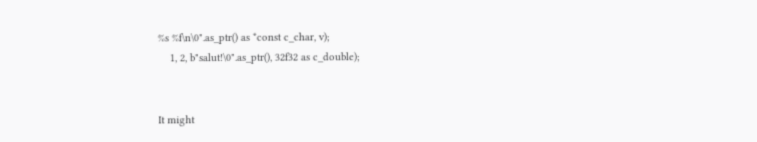%s %f\n\0".as_ptr() as *const c_char, v);
    1, 2, b"salut!\0".as_ptr(), 32f32 as c_double);


It might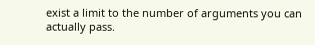exist a limit to the number of arguments you can actually pass.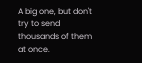A big one, but don't try to send thousands of them at once.